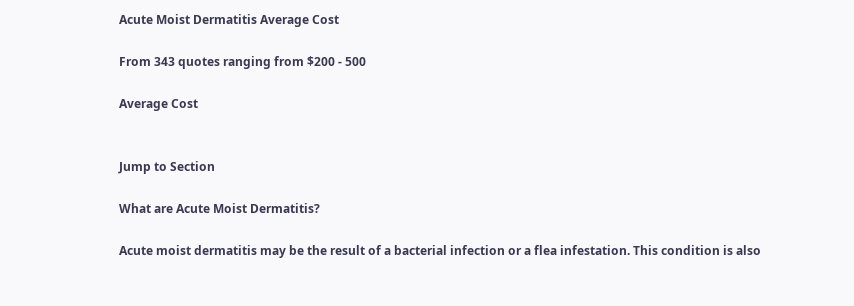Acute Moist Dermatitis Average Cost

From 343 quotes ranging from $200 - 500

Average Cost


Jump to Section

What are Acute Moist Dermatitis?

Acute moist dermatitis may be the result of a bacterial infection or a flea infestation. This condition is also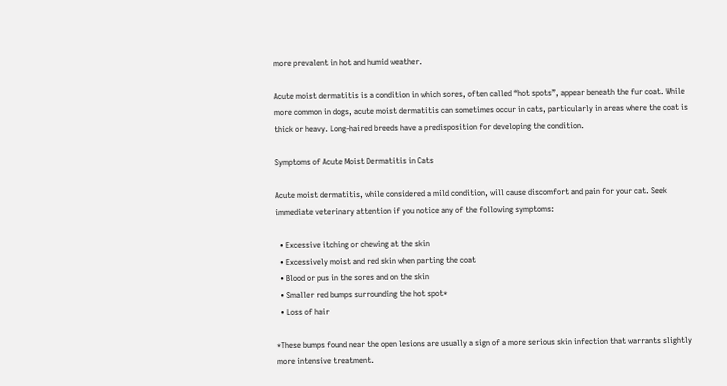more prevalent in hot and humid weather.

Acute moist dermatitis is a condition in which sores, often called “hot spots”, appear beneath the fur coat. While more common in dogs, acute moist dermatitis can sometimes occur in cats, particularly in areas where the coat is thick or heavy. Long-haired breeds have a predisposition for developing the condition.

Symptoms of Acute Moist Dermatitis in Cats

Acute moist dermatitis, while considered a mild condition, will cause discomfort and pain for your cat. Seek immediate veterinary attention if you notice any of the following symptoms:

  • Excessive itching or chewing at the skin
  • Excessively moist and red skin when parting the coat
  • Blood or pus in the sores and on the skin
  • Smaller red bumps surrounding the hot spot*
  • Loss of hair

*These bumps found near the open lesions are usually a sign of a more serious skin infection that warrants slightly more intensive treatment.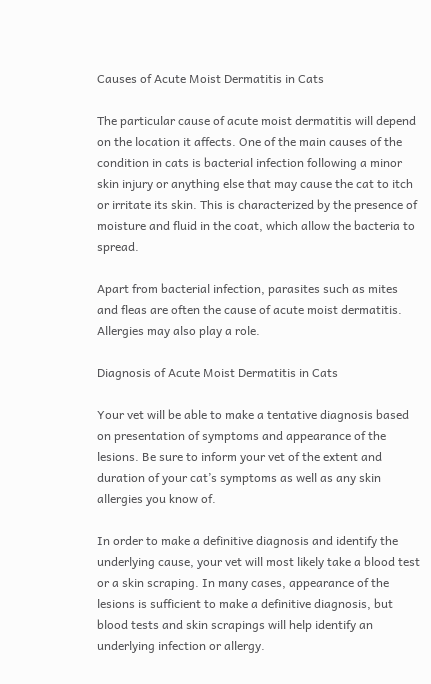Causes of Acute Moist Dermatitis in Cats

The particular cause of acute moist dermatitis will depend on the location it affects. One of the main causes of the condition in cats is bacterial infection following a minor skin injury or anything else that may cause the cat to itch or irritate its skin. This is characterized by the presence of moisture and fluid in the coat, which allow the bacteria to spread.

Apart from bacterial infection, parasites such as mites and fleas are often the cause of acute moist dermatitis. Allergies may also play a role.

Diagnosis of Acute Moist Dermatitis in Cats

Your vet will be able to make a tentative diagnosis based on presentation of symptoms and appearance of the lesions. Be sure to inform your vet of the extent and duration of your cat’s symptoms as well as any skin allergies you know of.

In order to make a definitive diagnosis and identify the underlying cause, your vet will most likely take a blood test or a skin scraping. In many cases, appearance of the lesions is sufficient to make a definitive diagnosis, but blood tests and skin scrapings will help identify an underlying infection or allergy.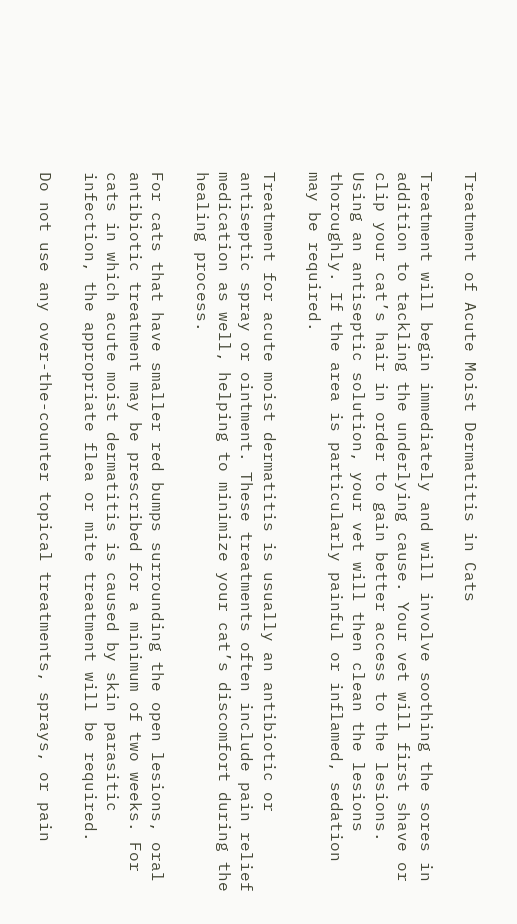Treatment of Acute Moist Dermatitis in Cats

Treatment will begin immediately and will involve soothing the sores in addition to tackling the underlying cause. Your vet will first shave or clip your cat’s hair in order to gain better access to the lesions. Using an antiseptic solution, your vet will then clean the lesions thoroughly. If the area is particularly painful or inflamed, sedation may be required.

Treatment for acute moist dermatitis is usually an antibiotic or antiseptic spray or ointment. These treatments often include pain relief medication as well, helping to minimize your cat’s discomfort during the healing process.

For cats that have smaller red bumps surrounding the open lesions, oral antibiotic treatment may be prescribed for a minimum of two weeks. For cats in which acute moist dermatitis is caused by skin parasitic infection, the appropriate flea or mite treatment will be required.

Do not use any over-the-counter topical treatments, sprays, or pain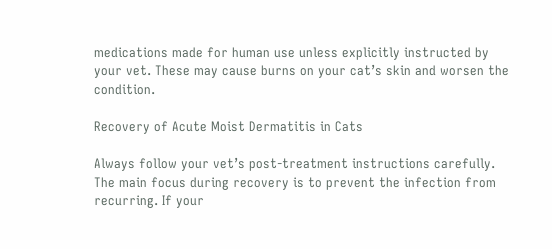medications made for human use unless explicitly instructed by your vet. These may cause burns on your cat’s skin and worsen the condition.

Recovery of Acute Moist Dermatitis in Cats

Always follow your vet’s post-treatment instructions carefully. The main focus during recovery is to prevent the infection from recurring. If your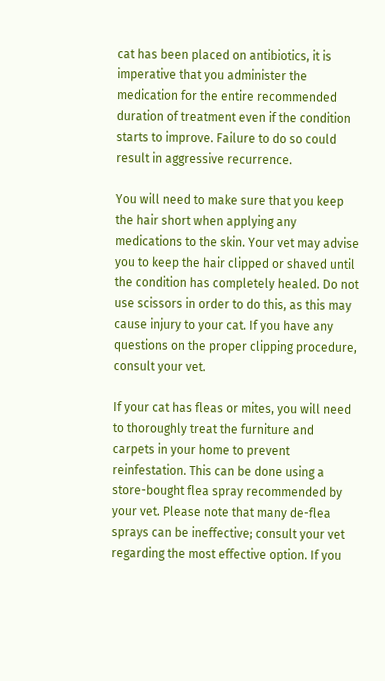cat has been placed on antibiotics, it is imperative that you administer the medication for the entire recommended duration of treatment even if the condition starts to improve. Failure to do so could result in aggressive recurrence.

You will need to make sure that you keep the hair short when applying any medications to the skin. Your vet may advise you to keep the hair clipped or shaved until the condition has completely healed. Do not use scissors in order to do this, as this may cause injury to your cat. If you have any questions on the proper clipping procedure, consult your vet.

If your cat has fleas or mites, you will need to thoroughly treat the furniture and carpets in your home to prevent reinfestation. This can be done using a store-bought flea spray recommended by your vet. Please note that many de-flea sprays can be ineffective; consult your vet regarding the most effective option. If you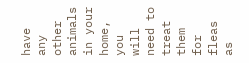have any other animals in your home, you will need to treat them for fleas as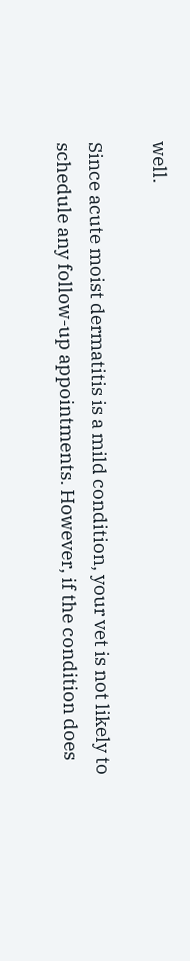well.

Since acute moist dermatitis is a mild condition, your vet is not likely to schedule any follow-up appointments. However, if the condition does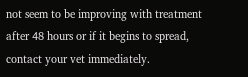not seem to be improving with treatment after 48 hours or if it begins to spread, contact your vet immediately.